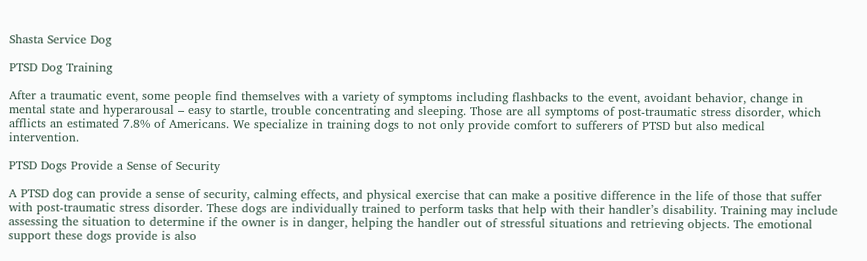Shasta Service Dog

PTSD Dog Training

After a traumatic event, some people find themselves with a variety of symptoms including flashbacks to the event, avoidant behavior, change in mental state and hyperarousal – easy to startle, trouble concentrating and sleeping. Those are all symptoms of post-traumatic stress disorder, which afflicts an estimated 7.8% of Americans. We specialize in training dogs to not only provide comfort to sufferers of PTSD but also medical intervention.

PTSD Dogs Provide a Sense of Security

A PTSD dog can provide a sense of security, calming effects, and physical exercise that can make a positive difference in the life of those that suffer with post-traumatic stress disorder. These dogs are individually trained to perform tasks that help with their handler’s disability. Training may include assessing the situation to determine if the owner is in danger, helping the handler out of stressful situations and retrieving objects. The emotional support these dogs provide is also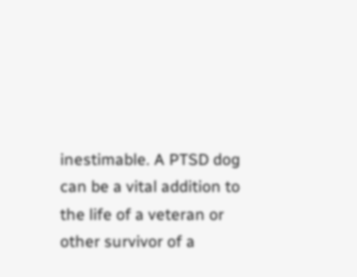inestimable. A PTSD dog can be a vital addition to the life of a veteran or other survivor of a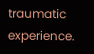traumatic experience.